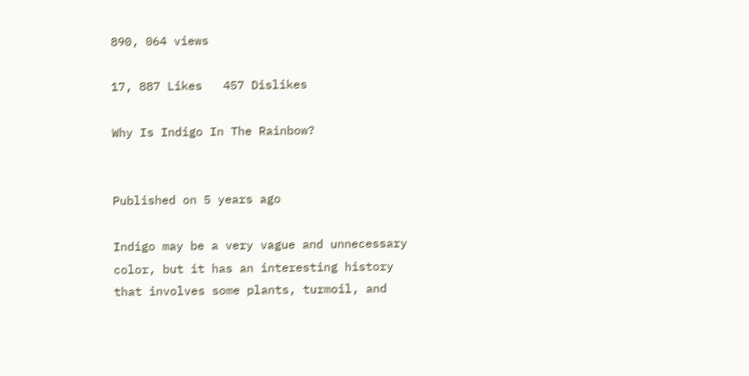890, 064 views

17, 887 Likes   457 Dislikes

Why Is Indigo In The Rainbow?


Published on 5 years ago

Indigo may be a very vague and unnecessary color, but it has an interesting history that involves some plants, turmoil, and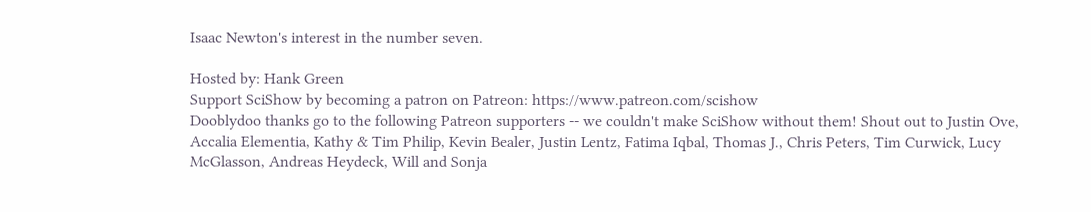Isaac Newton's interest in the number seven.

Hosted by: Hank Green
Support SciShow by becoming a patron on Patreon: https://www.patreon.com/scishow
Dooblydoo thanks go to the following Patreon supporters -- we couldn't make SciShow without them! Shout out to Justin Ove, Accalia Elementia, Kathy & Tim Philip, Kevin Bealer, Justin Lentz, Fatima Iqbal, Thomas J., Chris Peters, Tim Curwick, Lucy McGlasson, Andreas Heydeck, Will and Sonja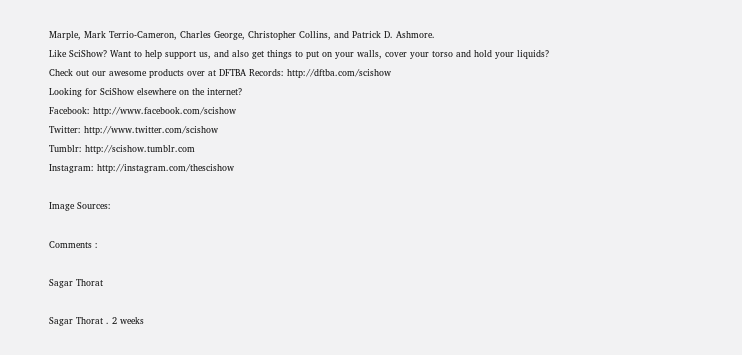Marple, Mark Terrio-Cameron, Charles George, Christopher Collins, and Patrick D. Ashmore.
Like SciShow? Want to help support us, and also get things to put on your walls, cover your torso and hold your liquids? Check out our awesome products over at DFTBA Records: http://dftba.com/scishow
Looking for SciShow elsewhere on the internet?
Facebook: http://www.facebook.com/scishow
Twitter: http://www.twitter.com/scishow
Tumblr: http://scishow.tumblr.com
Instagram: http://instagram.com/thescishow

Image Sources:

Comments :

Sagar Thorat

Sagar Thorat . 2 weeks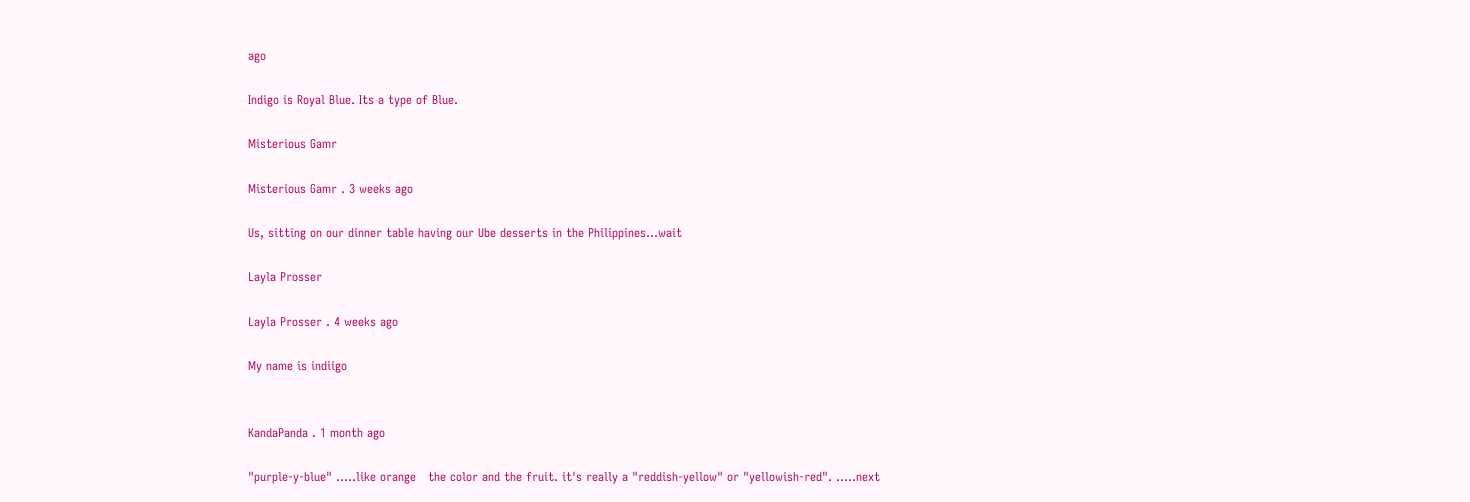ago

Indigo is Royal Blue. Its a type of Blue.

Misterious Gamr

Misterious Gamr . 3 weeks ago

Us, sitting on our dinner table having our Ube desserts in the Philippines...wait

Layla Prosser

Layla Prosser . 4 weeks ago

My name is indiigo


KandaPanda . 1 month ago

"purple-y-blue" .....like orange   the color and the fruit. it's really a "reddish-yellow" or "yellowish-red". .....next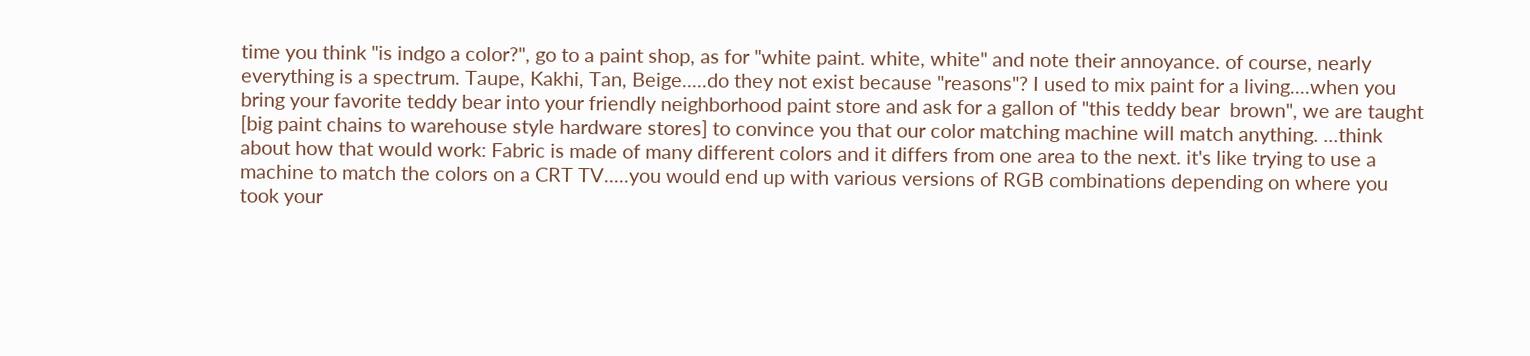time you think "is indgo a color?", go to a paint shop, as for "white paint. white, white" and note their annoyance. of course, nearly everything is a spectrum. Taupe, Kakhi, Tan, Beige.....do they not exist because "reasons"? I used to mix paint for a living....when you bring your favorite teddy bear into your friendly neighborhood paint store and ask for a gallon of "this teddy bear  brown", we are taught [big paint chains to warehouse style hardware stores] to convince you that our color matching machine will match anything. ...think about how that would work: Fabric is made of many different colors and it differs from one area to the next. it's like trying to use a machine to match the colors on a CRT TV.....you would end up with various versions of RGB combinations depending on where you took your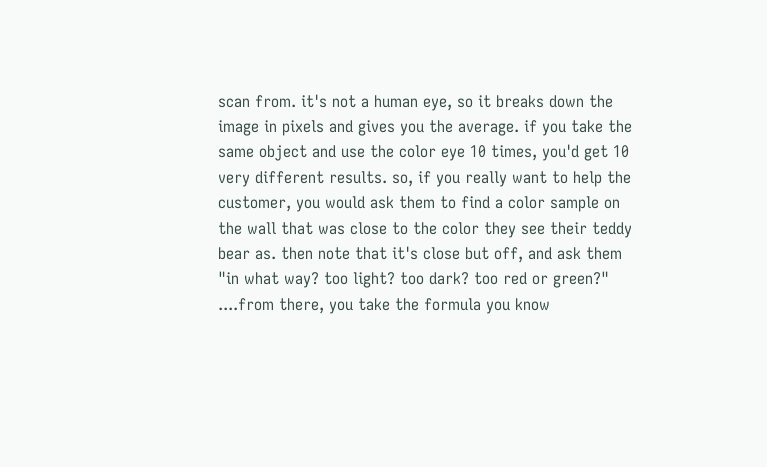scan from. it's not a human eye, so it breaks down the image in pixels and gives you the average. if you take the same object and use the color eye 10 times, you'd get 10 very different results. so, if you really want to help the customer, you would ask them to find a color sample on the wall that was close to the color they see their teddy bear as. then note that it's close but off, and ask them "in what way? too light? too dark? too red or green?" ....from there, you take the formula you know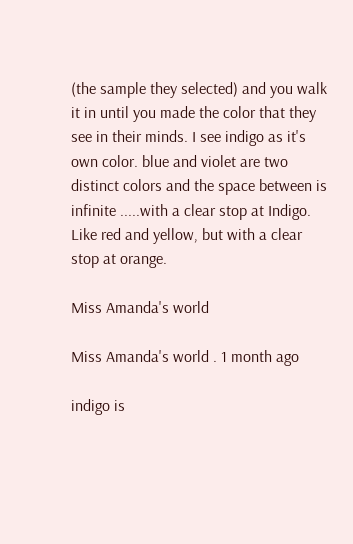(the sample they selected) and you walk it in until you made the color that they see in their minds. I see indigo as it's own color. blue and violet are two distinct colors and the space between is infinite .....with a clear stop at Indigo. Like red and yellow, but with a clear stop at orange.

Miss Amanda's world

Miss Amanda's world . 1 month ago

indigo is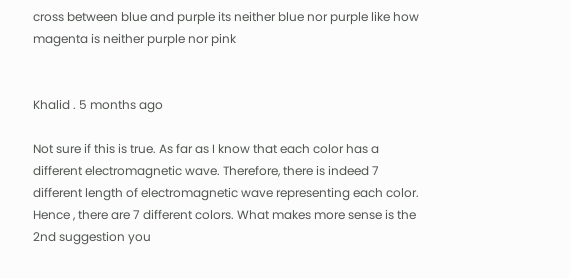cross between blue and purple its neither blue nor purple like how magenta is neither purple nor pink


Khalid . 5 months ago

Not sure if this is true. As far as I know that each color has a different electromagnetic wave. Therefore, there is indeed 7 different length of electromagnetic wave representing each color. Hence , there are 7 different colors. What makes more sense is the 2nd suggestion you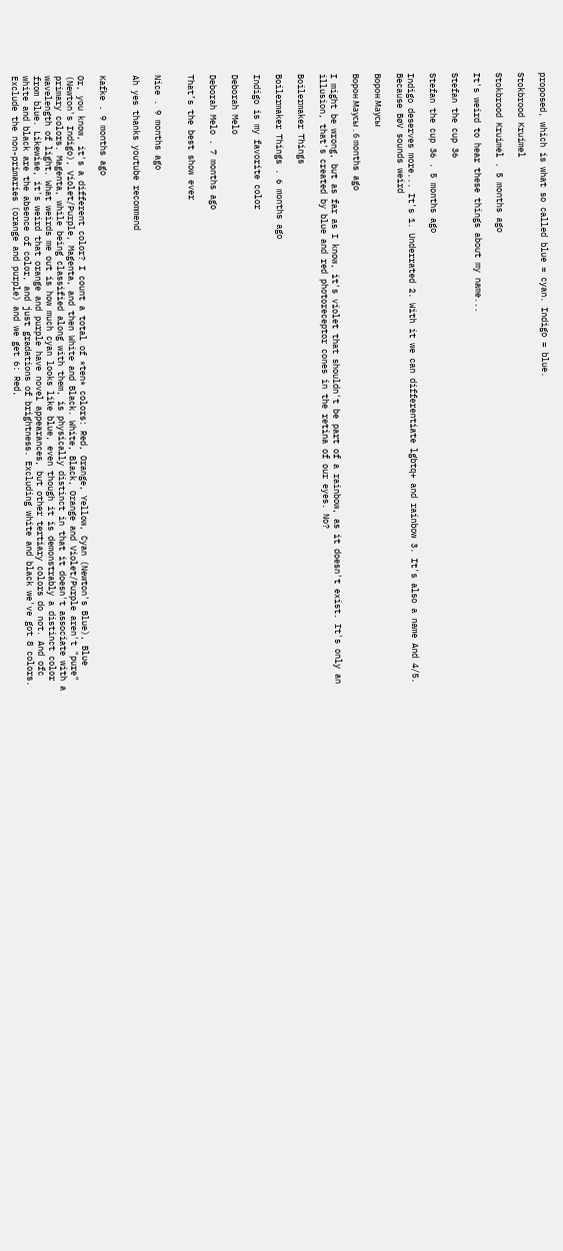proposed, which is what so called blue = cyan. Indigo = blue.

Stokbrood Kruimel

Stokbrood Kruimel . 5 months ago

It's weird to hear these things about my name...

Stefan the cup 36

Stefan the cup 36 . 5 months ago

Indigo deserves more... It's 1. Underrated 2. With it we can differentiate lgbtq+ and rainbow 3. It's also a name And 4/5. Because BøV sounds weird

Ворон Маусы

Ворон Маусы . 6 months ago

I might be wrong, but as far as I know, it's violet that shouldn't be part of a rainbow, as it doesn't exist. It's only an illusion, that's created by blue and red photoreceptor cones in the retina of our eyes. No?

Boilermaker Things

Boilermaker Things . 6 months ago

Indigo is my favorite color

Deborah Melo

Deborah Melo . 7 months ago

That’s the best show ever


Nice . 9 months ago

Ah yes thanks youtube recommend


Kafke . 9 months ago

Or, you know, it's a different color? I count a total of *ten* colors: Red, Orange, Yellow, Cyan (Newton's Blue), Blue (Newton's Indigo), Violet/Purple, Magenta, and then White and Black. White, Black, Orange and Violet/Purple aren't "pure" primary colors. Magenta, while being classified along with them, is physically distinct in that it doesn't associate with a wavelength of light. What weirds me out is how much cyan looks like blue, even though it is demonstrably a distinct color from blue. Likewise, it's weird that orange and purple have novel appearances, but other tertiary colors do not. And ofc white and black are the absence of color, and just gradations of brightness. Excluding white and black we've got 8 colors. Exclude the non-primaries (orange and purple) and we get 6: Red,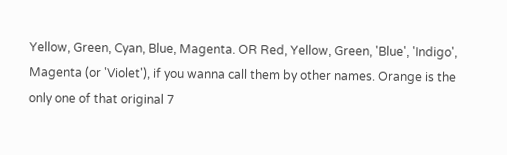Yellow, Green, Cyan, Blue, Magenta. OR Red, Yellow, Green, 'Blue', 'Indigo', Magenta (or 'Violet'), if you wanna call them by other names. Orange is the only one of that original 7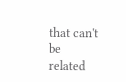that can't be related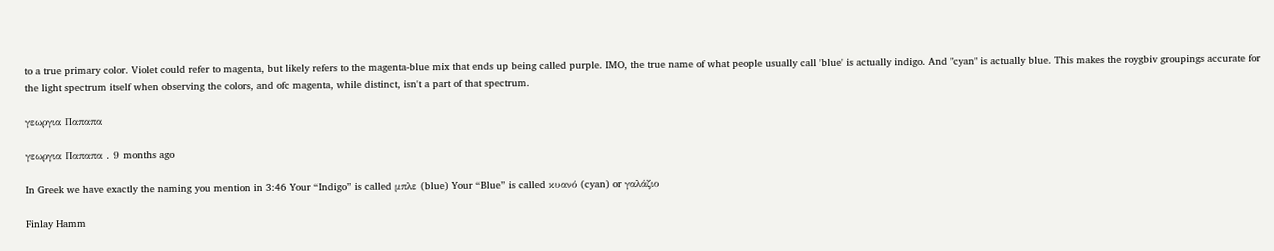to a true primary color. Violet could refer to magenta, but likely refers to the magenta-blue mix that ends up being called purple. IMO, the true name of what people usually call 'blue' is actually indigo. And "cyan" is actually blue. This makes the roygbiv groupings accurate for the light spectrum itself when observing the colors, and ofc magenta, while distinct, isn't a part of that spectrum.

γεωργια Παπαπα

γεωργια Παπαπα . 9 months ago

In Greek we have exactly the naming you mention in 3:46 Your “Indigo” is called μπλε (blue) Your “Blue” is called κυανό (cyan) or γαλάζιο

Finlay Hamm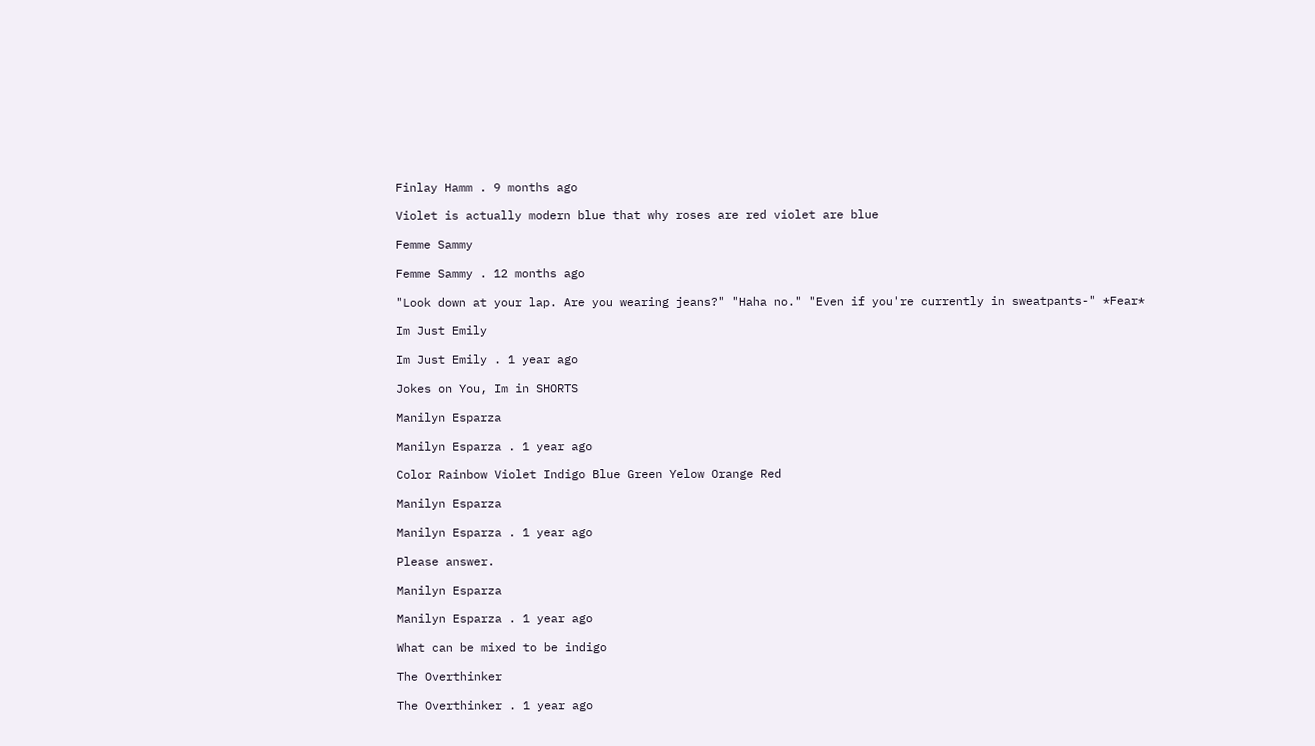Finlay Hamm . 9 months ago

Violet is actually modern blue that why roses are red violet are blue

Femme Sammy

Femme Sammy . 12 months ago

"Look down at your lap. Are you wearing jeans?" "Haha no." "Even if you're currently in sweatpants-" *Fear*

Im Just Emily

Im Just Emily . 1 year ago

Jokes on You, Im in SHORTS

Manilyn Esparza

Manilyn Esparza . 1 year ago

Color Rainbow Violet Indigo Blue Green Yelow Orange Red

Manilyn Esparza

Manilyn Esparza . 1 year ago

Please answer.

Manilyn Esparza

Manilyn Esparza . 1 year ago

What can be mixed to be indigo

The Overthinker

The Overthinker . 1 year ago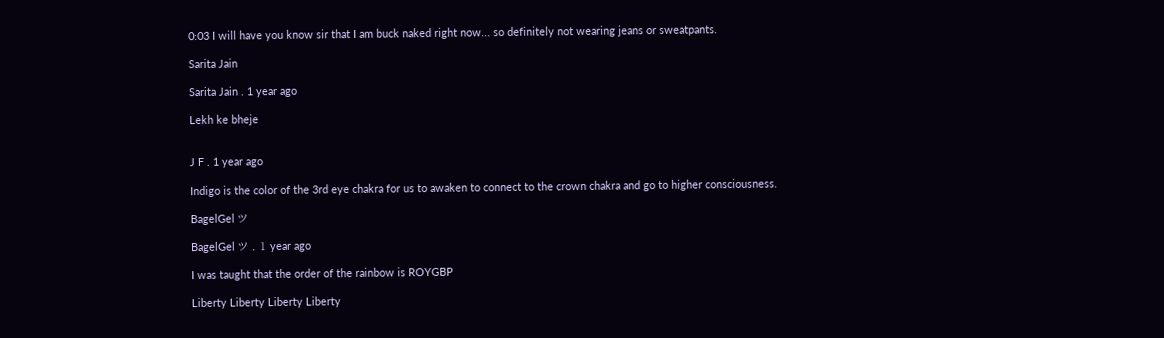0:03 I will have you know sir that I am buck naked right now... so definitely not wearing jeans or sweatpants.

Sarita Jain

Sarita Jain . 1 year ago

Lekh ke bheje


J F . 1 year ago

Indigo is the color of the 3rd eye chakra for us to awaken to connect to the crown chakra and go to higher consciousness.

BagelGel ツ

BagelGel ツ . 1 year ago

I was taught that the order of the rainbow is ROYGBP

Liberty Liberty Liberty Liberty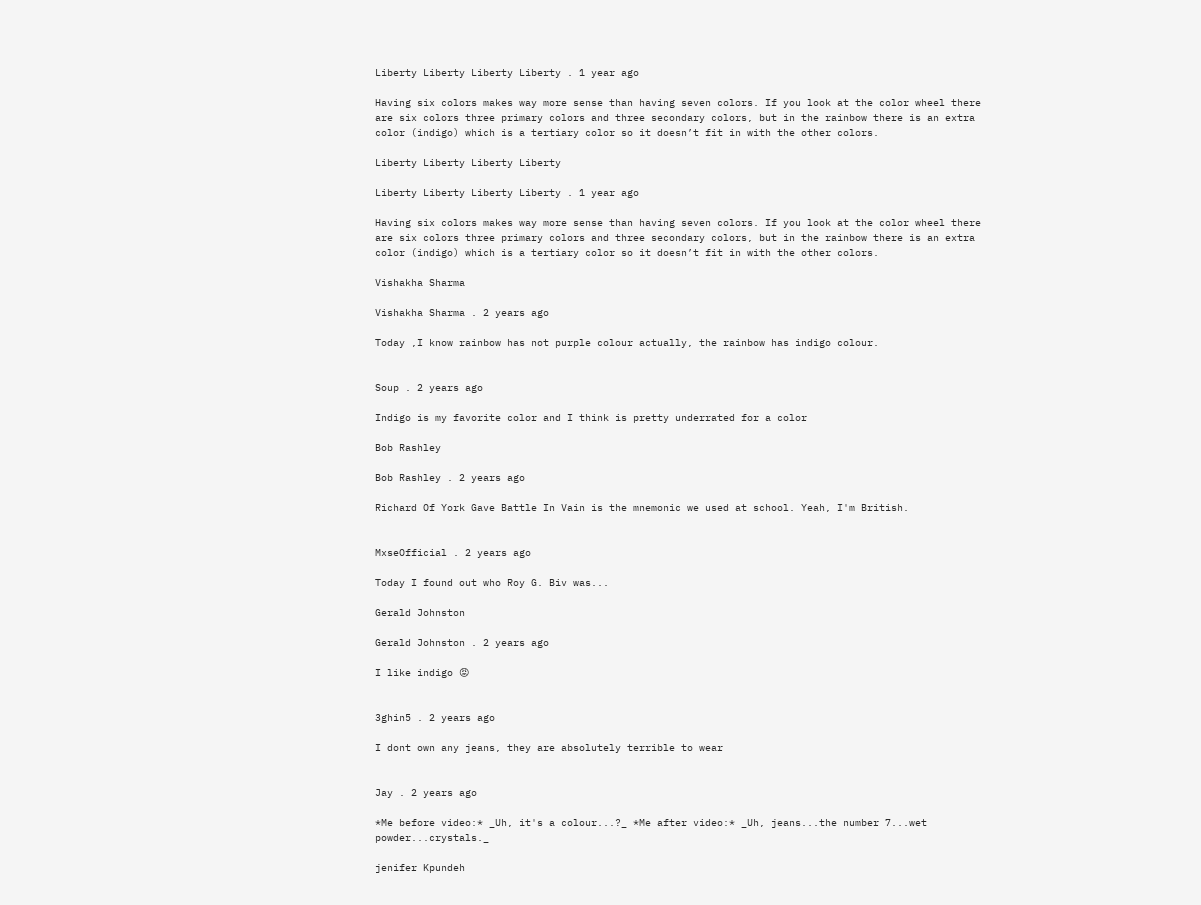Liberty Liberty Liberty Liberty . 1 year ago

Having six colors makes way more sense than having seven colors. If you look at the color wheel there are six colors three primary colors and three secondary colors, but in the rainbow there is an extra color (indigo) which is a tertiary color so it doesn’t fit in with the other colors.

Liberty Liberty Liberty Liberty

Liberty Liberty Liberty Liberty . 1 year ago

Having six colors makes way more sense than having seven colors. If you look at the color wheel there are six colors three primary colors and three secondary colors, but in the rainbow there is an extra color (indigo) which is a tertiary color so it doesn’t fit in with the other colors.

Vishakha Sharma

Vishakha Sharma . 2 years ago

Today ,I know rainbow has not purple colour actually, the rainbow has indigo colour.


Soup . 2 years ago

Indigo is my favorite color and I think is pretty underrated for a color

Bob Rashley

Bob Rashley . 2 years ago

Richard Of York Gave Battle In Vain is the mnemonic we used at school. Yeah, I'm British.


MxseOfficial . 2 years ago

Today I found out who Roy G. Biv was...

Gerald Johnston

Gerald Johnston . 2 years ago

I like indigo 😡


3ghin5 . 2 years ago

I dont own any jeans, they are absolutely terrible to wear


Jay . 2 years ago

*Me before video:* _Uh, it's a colour...?_ *Me after video:* _Uh, jeans...the number 7...wet powder...crystals._

jenifer Kpundeh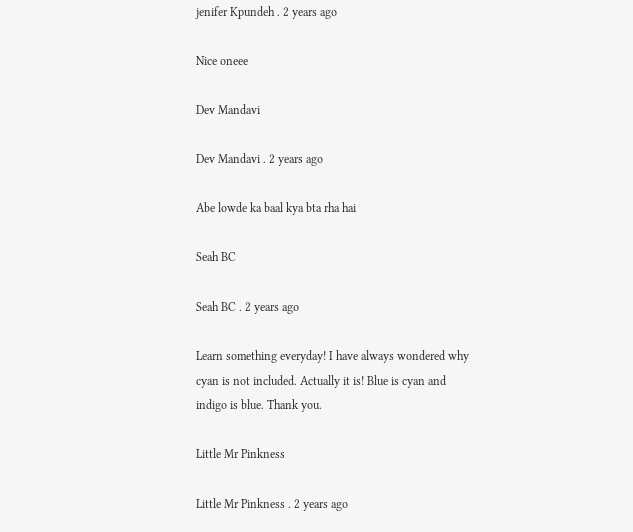jenifer Kpundeh . 2 years ago

Nice oneee

Dev Mandavi

Dev Mandavi . 2 years ago

Abe lowde ka baal kya bta rha hai

Seah BC

Seah BC . 2 years ago

Learn something everyday! I have always wondered why cyan is not included. Actually it is! Blue is cyan and indigo is blue. Thank you.

Little Mr Pinkness

Little Mr Pinkness . 2 years ago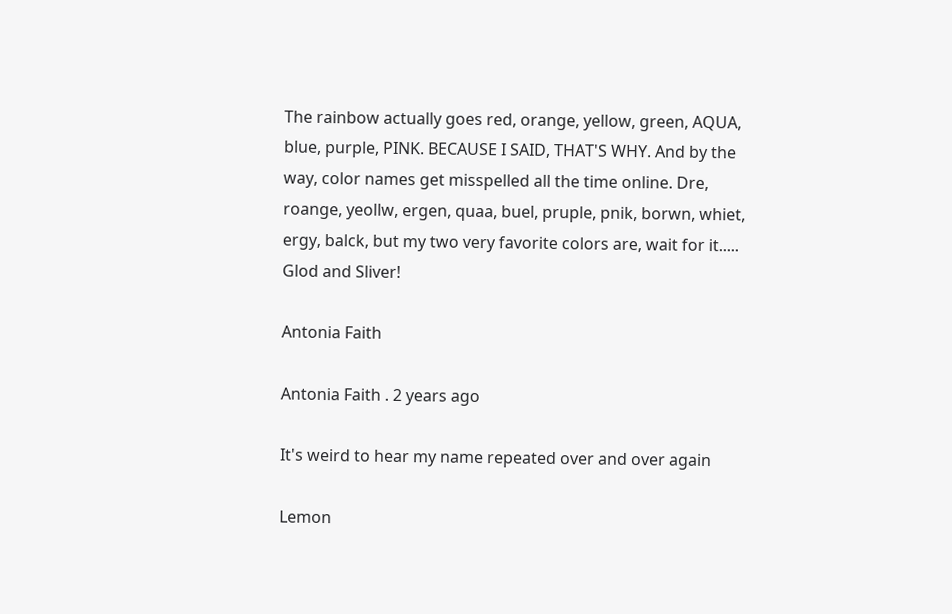The rainbow actually goes red, orange, yellow, green, AQUA, blue, purple, PINK. BECAUSE I SAID, THAT'S WHY. And by the way, color names get misspelled all the time online. Dre, roange, yeollw, ergen, quaa, buel, pruple, pnik, borwn, whiet, ergy, balck, but my two very favorite colors are, wait for it..... Glod and Sliver!

Antonia Faith

Antonia Faith . 2 years ago

It's weird to hear my name repeated over and over again

Lemon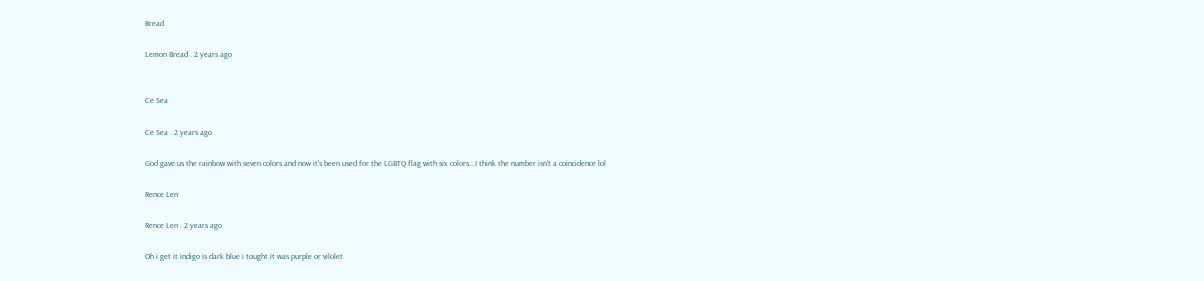Bread

Lemon Bread . 2 years ago


Ce Sea

Ce Sea . 2 years ago

God gave us the rainbow with seven colors and now it's been used for the LGBTQ flag with six colors...I think the number isn't a coincidence lol

Rence Len

Rence Len . 2 years ago

Oh i get it indigo is dark blue i tought it was purple or vilolet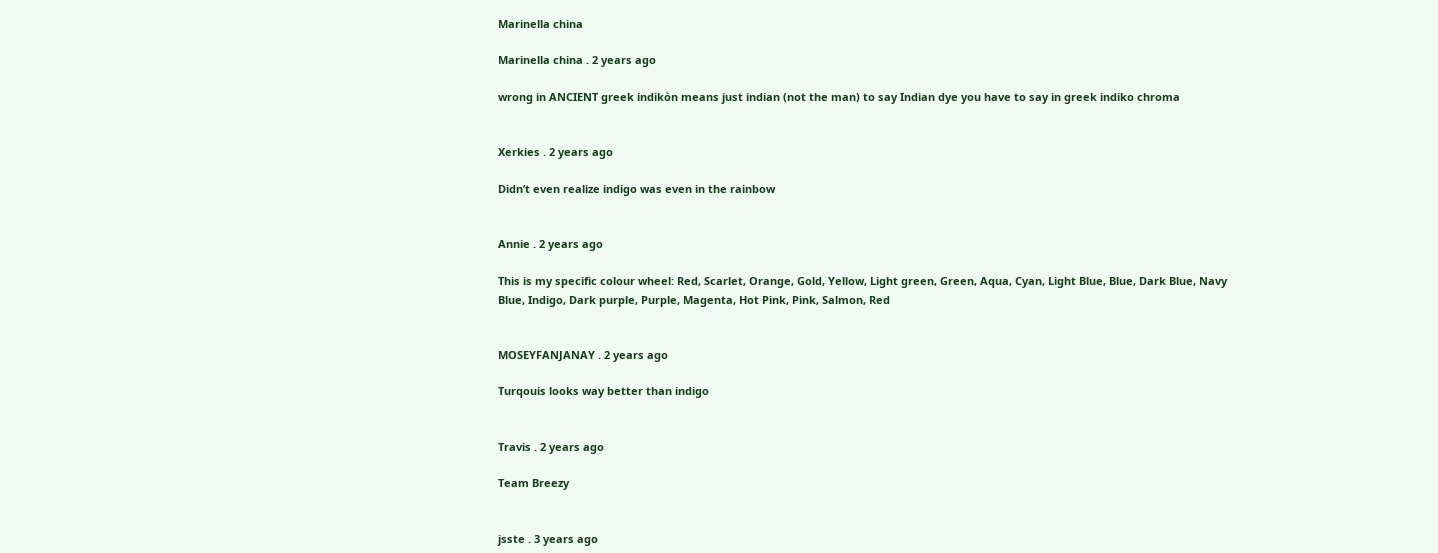Marinella china

Marinella china . 2 years ago

wrong in ANCIENT greek indikòn means just indian (not the man) to say Indian dye you have to say in greek indiko chroma


Xerkies . 2 years ago

Didn’t even realize indigo was even in the rainbow


Annie . 2 years ago

This is my specific colour wheel: Red, Scarlet, Orange, Gold, Yellow, Light green, Green, Aqua, Cyan, Light Blue, Blue, Dark Blue, Navy Blue, Indigo, Dark purple, Purple, Magenta, Hot Pink, Pink, Salmon, Red


MOSEYFANJANAY . 2 years ago

Turqouis looks way better than indigo


Travis . 2 years ago

Team Breezy


jsste . 3 years ago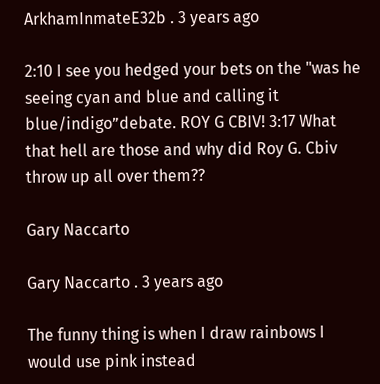ArkhamInmateE32b . 3 years ago

2:10 I see you hedged your bets on the "was he seeing cyan and blue and calling it blue/indigo”debate. ROY G CBIV! 3:17 What that hell are those and why did Roy G. Cbiv throw up all over them??

Gary Naccarto

Gary Naccarto . 3 years ago

The funny thing is when I draw rainbows I would use pink instead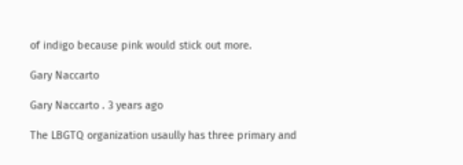of indigo because pink would stick out more.

Gary Naccarto

Gary Naccarto . 3 years ago

The LBGTQ organization usaully has three primary and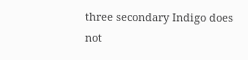three secondary Indigo does not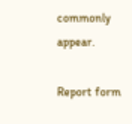commonly appear.

Report form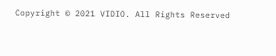Copyright © 2021 VIDIO. All Rights Reserved